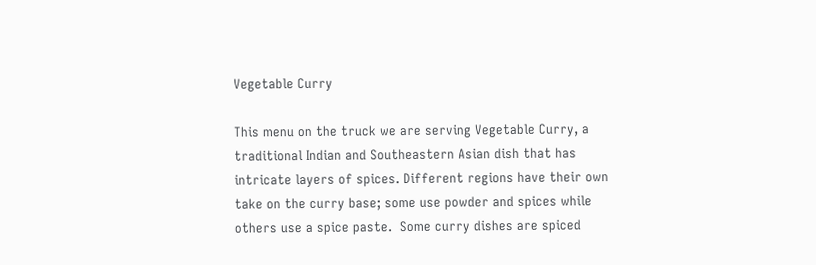Vegetable Curry

This menu on the truck we are serving Vegetable Curry, a traditional Indian and Southeastern Asian dish that has intricate layers of spices. Different regions have their own take on the curry base; some use powder and spices while others use a spice paste.  Some curry dishes are spiced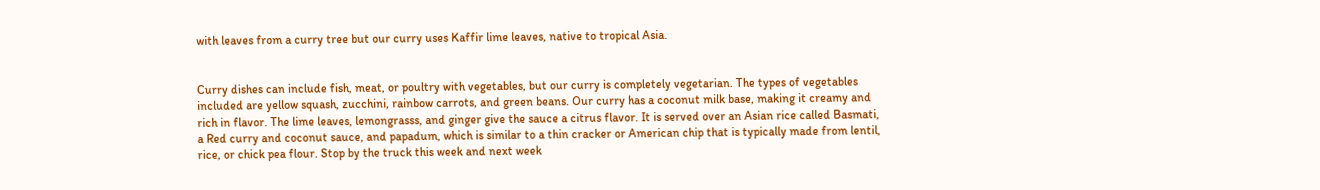with leaves from a curry tree but our curry uses Kaffir lime leaves, native to tropical Asia.


Curry dishes can include fish, meat, or poultry with vegetables, but our curry is completely vegetarian. The types of vegetables included are yellow squash, zucchini, rainbow carrots, and green beans. Our curry has a coconut milk base, making it creamy and rich in flavor. The lime leaves, lemongrasss, and ginger give the sauce a citrus flavor. It is served over an Asian rice called Basmati, a Red curry and coconut sauce, and papadum, which is similar to a thin cracker or American chip that is typically made from lentil, rice, or chick pea flour. Stop by the truck this week and next week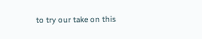to try our take on this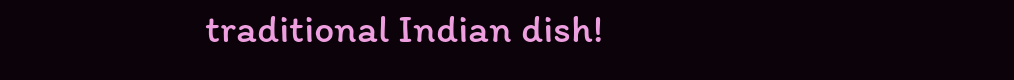traditional Indian dish!